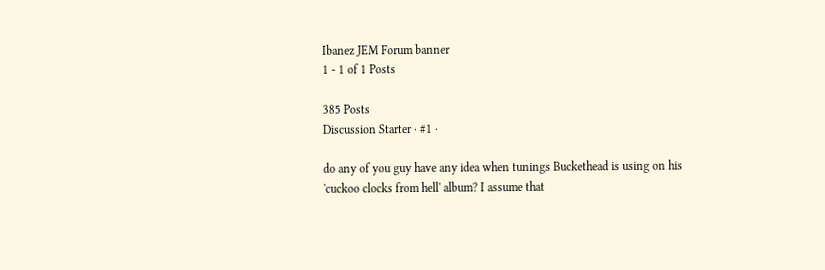Ibanez JEM Forum banner
1 - 1 of 1 Posts

385 Posts
Discussion Starter · #1 ·

do any of you guy have any idea when tunings Buckethead is using on his 'cuckoo clocks from hell' album? I assume that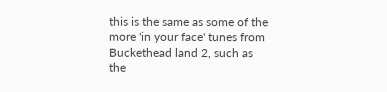this is the same as some of the more 'in your face' tunes from Buckethead land 2, such as the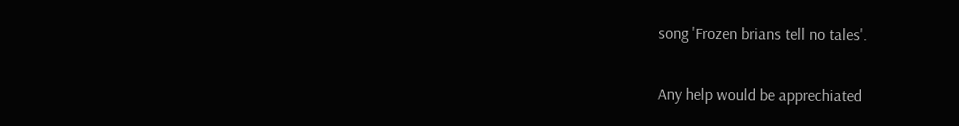song 'Frozen brians tell no tales'.

Any help would be apprechiated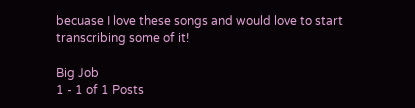becuase I love these songs and would love to start transcribing some of it!

Big Job
1 - 1 of 1 Posts